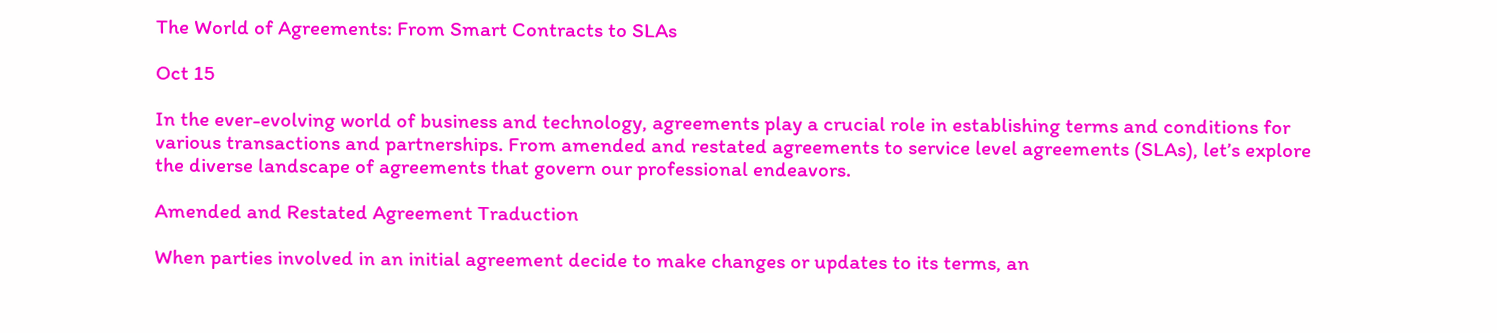The World of Agreements: From Smart Contracts to SLAs

Oct 15

In the ever-evolving world of business and technology, agreements play a crucial role in establishing terms and conditions for various transactions and partnerships. From amended and restated agreements to service level agreements (SLAs), let’s explore the diverse landscape of agreements that govern our professional endeavors.

Amended and Restated Agreement Traduction

When parties involved in an initial agreement decide to make changes or updates to its terms, an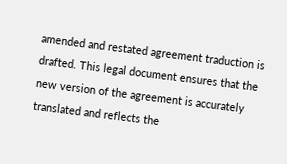amended and restated agreement traduction is drafted. This legal document ensures that the new version of the agreement is accurately translated and reflects the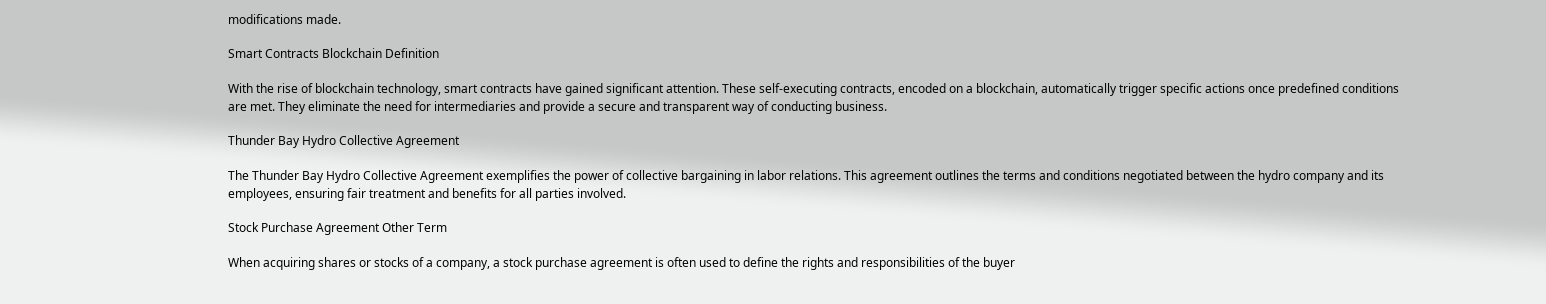modifications made.

Smart Contracts Blockchain Definition

With the rise of blockchain technology, smart contracts have gained significant attention. These self-executing contracts, encoded on a blockchain, automatically trigger specific actions once predefined conditions are met. They eliminate the need for intermediaries and provide a secure and transparent way of conducting business.

Thunder Bay Hydro Collective Agreement

The Thunder Bay Hydro Collective Agreement exemplifies the power of collective bargaining in labor relations. This agreement outlines the terms and conditions negotiated between the hydro company and its employees, ensuring fair treatment and benefits for all parties involved.

Stock Purchase Agreement Other Term

When acquiring shares or stocks of a company, a stock purchase agreement is often used to define the rights and responsibilities of the buyer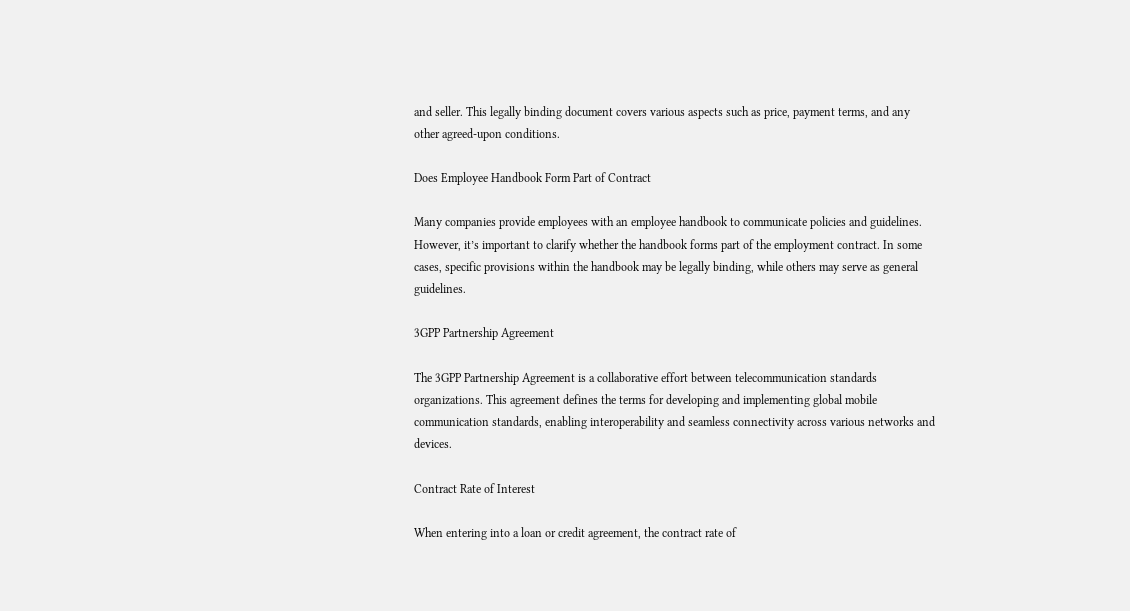and seller. This legally binding document covers various aspects such as price, payment terms, and any other agreed-upon conditions.

Does Employee Handbook Form Part of Contract

Many companies provide employees with an employee handbook to communicate policies and guidelines. However, it’s important to clarify whether the handbook forms part of the employment contract. In some cases, specific provisions within the handbook may be legally binding, while others may serve as general guidelines.

3GPP Partnership Agreement

The 3GPP Partnership Agreement is a collaborative effort between telecommunication standards organizations. This agreement defines the terms for developing and implementing global mobile communication standards, enabling interoperability and seamless connectivity across various networks and devices.

Contract Rate of Interest

When entering into a loan or credit agreement, the contract rate of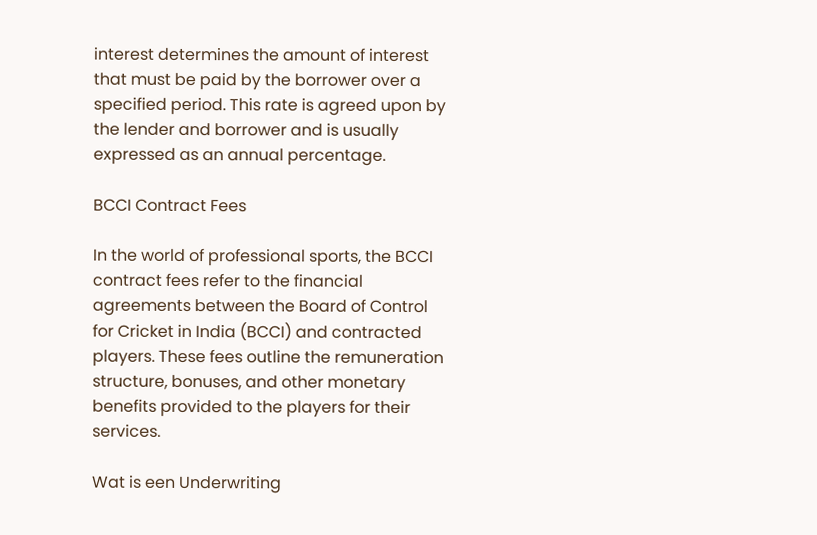interest determines the amount of interest that must be paid by the borrower over a specified period. This rate is agreed upon by the lender and borrower and is usually expressed as an annual percentage.

BCCI Contract Fees

In the world of professional sports, the BCCI contract fees refer to the financial agreements between the Board of Control for Cricket in India (BCCI) and contracted players. These fees outline the remuneration structure, bonuses, and other monetary benefits provided to the players for their services.

Wat is een Underwriting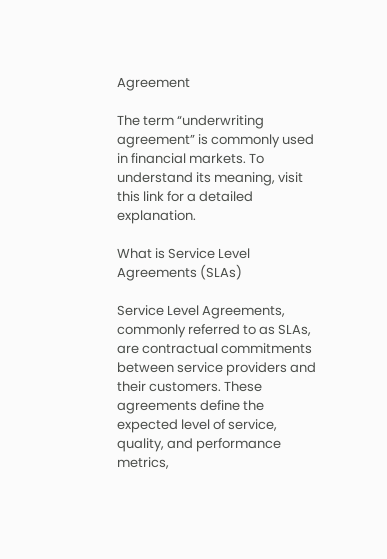Agreement

The term “underwriting agreement” is commonly used in financial markets. To understand its meaning, visit this link for a detailed explanation.

What is Service Level Agreements (SLAs)

Service Level Agreements, commonly referred to as SLAs, are contractual commitments between service providers and their customers. These agreements define the expected level of service, quality, and performance metrics,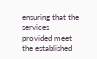ensuring that the services provided meet the established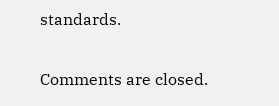standards.

Comments are closed.